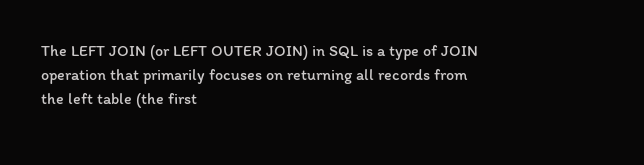The LEFT JOIN (or LEFT OUTER JOIN) in SQL is a type of JOIN operation that primarily focuses on returning all records from the left table (the first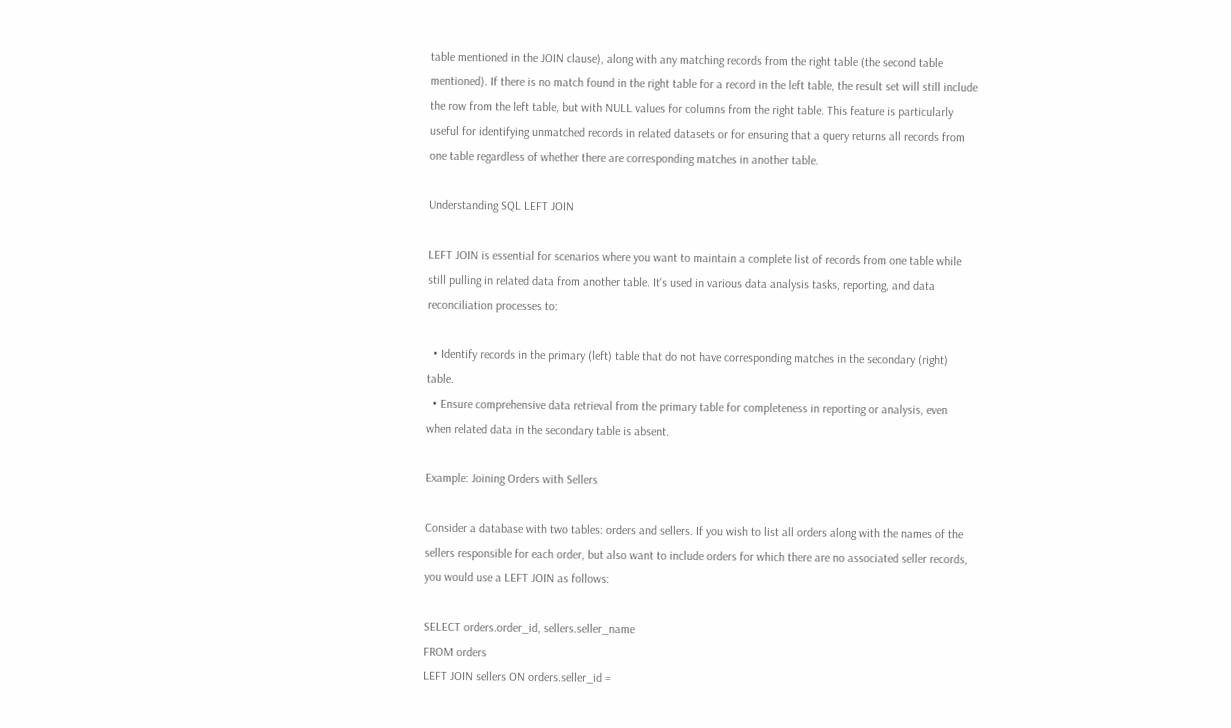table mentioned in the JOIN clause), along with any matching records from the right table (the second table mentioned). If there is no match found in the right table for a record in the left table, the result set will still include the row from the left table, but with NULL values for columns from the right table. This feature is particularly useful for identifying unmatched records in related datasets or for ensuring that a query returns all records from one table regardless of whether there are corresponding matches in another table.

Understanding SQL LEFT JOIN

LEFT JOIN is essential for scenarios where you want to maintain a complete list of records from one table while still pulling in related data from another table. It's used in various data analysis tasks, reporting, and data reconciliation processes to:

  • Identify records in the primary (left) table that do not have corresponding matches in the secondary (right) table.
  • Ensure comprehensive data retrieval from the primary table for completeness in reporting or analysis, even when related data in the secondary table is absent.

Example: Joining Orders with Sellers

Consider a database with two tables: orders and sellers. If you wish to list all orders along with the names of the sellers responsible for each order, but also want to include orders for which there are no associated seller records, you would use a LEFT JOIN as follows:

SELECT orders.order_id, sellers.seller_name
FROM orders
LEFT JOIN sellers ON orders.seller_id =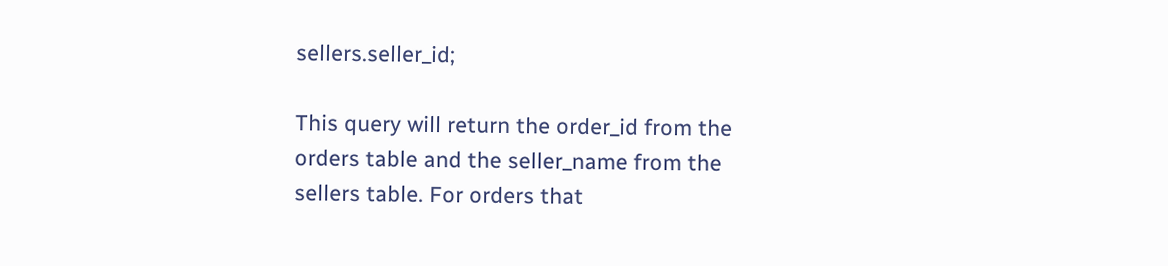sellers.seller_id;

This query will return the order_id from the orders table and the seller_name from the sellers table. For orders that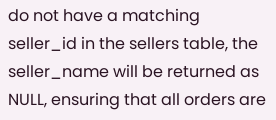do not have a matching seller_id in the sellers table, the seller_name will be returned as NULL, ensuring that all orders are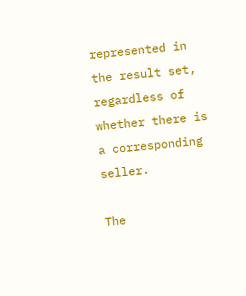represented in the result set, regardless of whether there is a corresponding seller.

The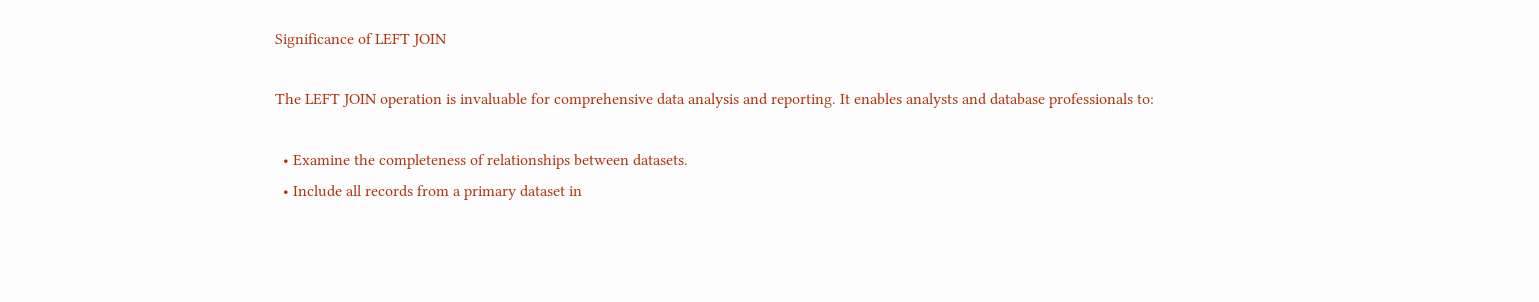Significance of LEFT JOIN

The LEFT JOIN operation is invaluable for comprehensive data analysis and reporting. It enables analysts and database professionals to:

  • Examine the completeness of relationships between datasets.
  • Include all records from a primary dataset in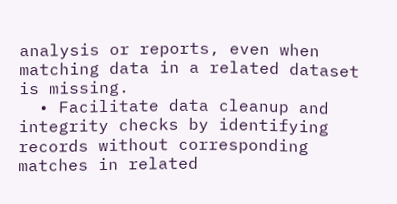analysis or reports, even when matching data in a related dataset is missing.
  • Facilitate data cleanup and integrity checks by identifying records without corresponding matches in related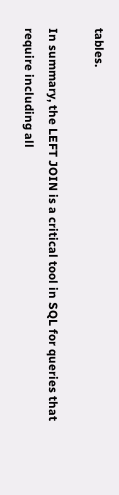tables.

In summary, the LEFT JOIN is a critical tool in SQL for queries that require including all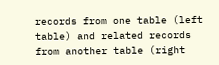records from one table (left table) and related records from another table (right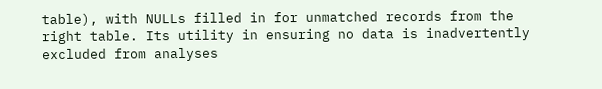table), with NULLs filled in for unmatched records from the right table. Its utility in ensuring no data is inadvertently excluded from analyses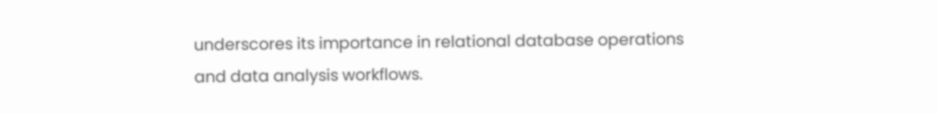underscores its importance in relational database operations and data analysis workflows.